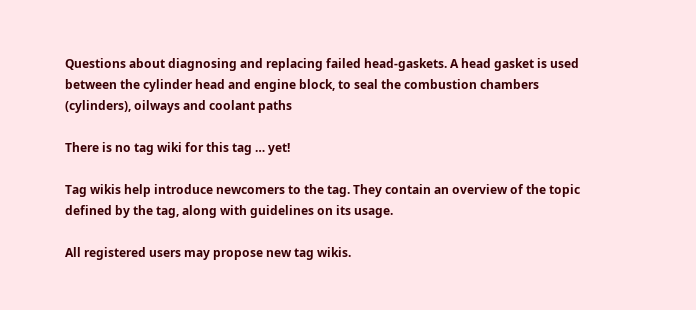Questions about diagnosing and replacing failed head-gaskets. A head gasket is used between the cylinder head and engine block, to seal the combustion chambers (cylinders), oilways and coolant paths

There is no tag wiki for this tag … yet!

Tag wikis help introduce newcomers to the tag. They contain an overview of the topic defined by the tag, along with guidelines on its usage.

All registered users may propose new tag wikis.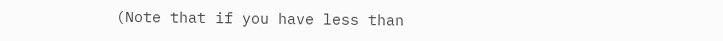(Note that if you have less than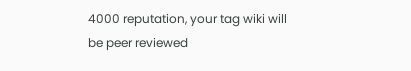4000 reputation, your tag wiki will be peer reviewed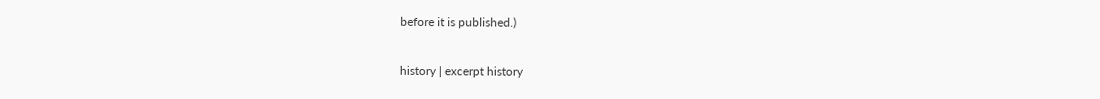before it is published.)

history | excerpt history